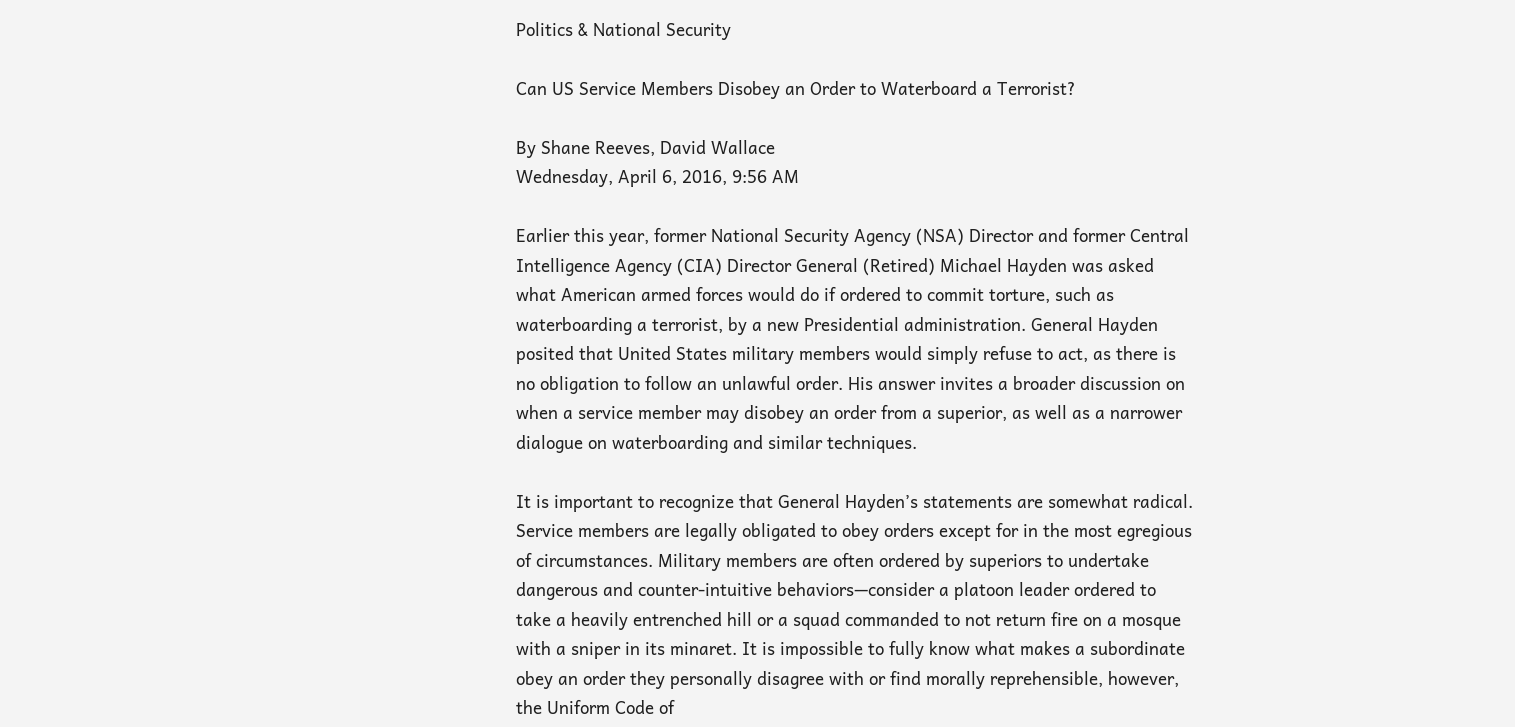Politics & National Security

Can US Service Members Disobey an Order to Waterboard a Terrorist?

By Shane Reeves, David Wallace
Wednesday, April 6, 2016, 9:56 AM

Earlier this year, former National Security Agency (NSA) Director and former Central Intelligence Agency (CIA) Director General (Retired) Michael Hayden was asked what American armed forces would do if ordered to commit torture, such as waterboarding a terrorist, by a new Presidential administration. General Hayden posited that United States military members would simply refuse to act, as there is no obligation to follow an unlawful order. His answer invites a broader discussion on when a service member may disobey an order from a superior, as well as a narrower dialogue on waterboarding and similar techniques.

It is important to recognize that General Hayden’s statements are somewhat radical. Service members are legally obligated to obey orders except for in the most egregious of circumstances. Military members are often ordered by superiors to undertake dangerous and counter-intuitive behaviors—consider a platoon leader ordered to take a heavily entrenched hill or a squad commanded to not return fire on a mosque with a sniper in its minaret. It is impossible to fully know what makes a subordinate obey an order they personally disagree with or find morally reprehensible, however, the Uniform Code of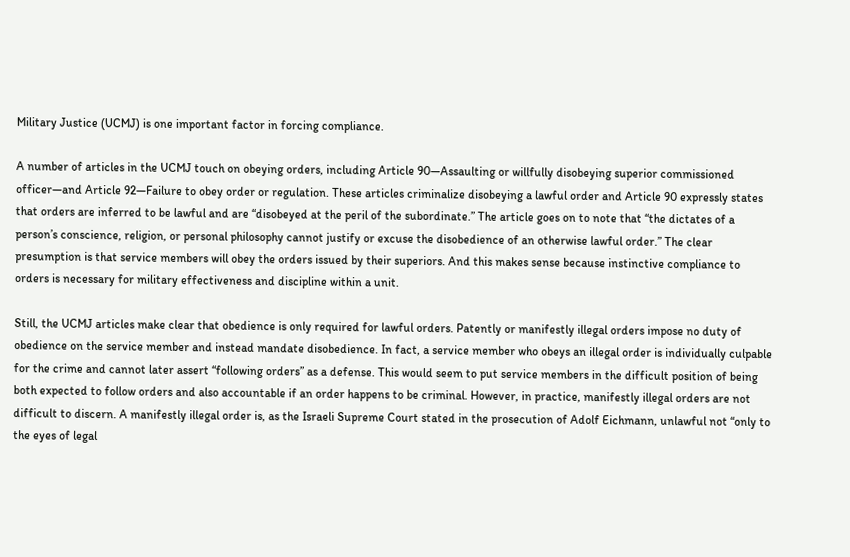Military Justice (UCMJ) is one important factor in forcing compliance.

A number of articles in the UCMJ touch on obeying orders, including Article 90—Assaulting or willfully disobeying superior commissioned officer—and Article 92—Failure to obey order or regulation. These articles criminalize disobeying a lawful order and Article 90 expressly states that orders are inferred to be lawful and are “disobeyed at the peril of the subordinate.” The article goes on to note that “the dictates of a person’s conscience, religion, or personal philosophy cannot justify or excuse the disobedience of an otherwise lawful order.” The clear presumption is that service members will obey the orders issued by their superiors. And this makes sense because instinctive compliance to orders is necessary for military effectiveness and discipline within a unit.

Still, the UCMJ articles make clear that obedience is only required for lawful orders. Patently or manifestly illegal orders impose no duty of obedience on the service member and instead mandate disobedience. In fact, a service member who obeys an illegal order is individually culpable for the crime and cannot later assert “following orders” as a defense. This would seem to put service members in the difficult position of being both expected to follow orders and also accountable if an order happens to be criminal. However, in practice, manifestly illegal orders are not difficult to discern. A manifestly illegal order is, as the Israeli Supreme Court stated in the prosecution of Adolf Eichmann, unlawful not “only to the eyes of legal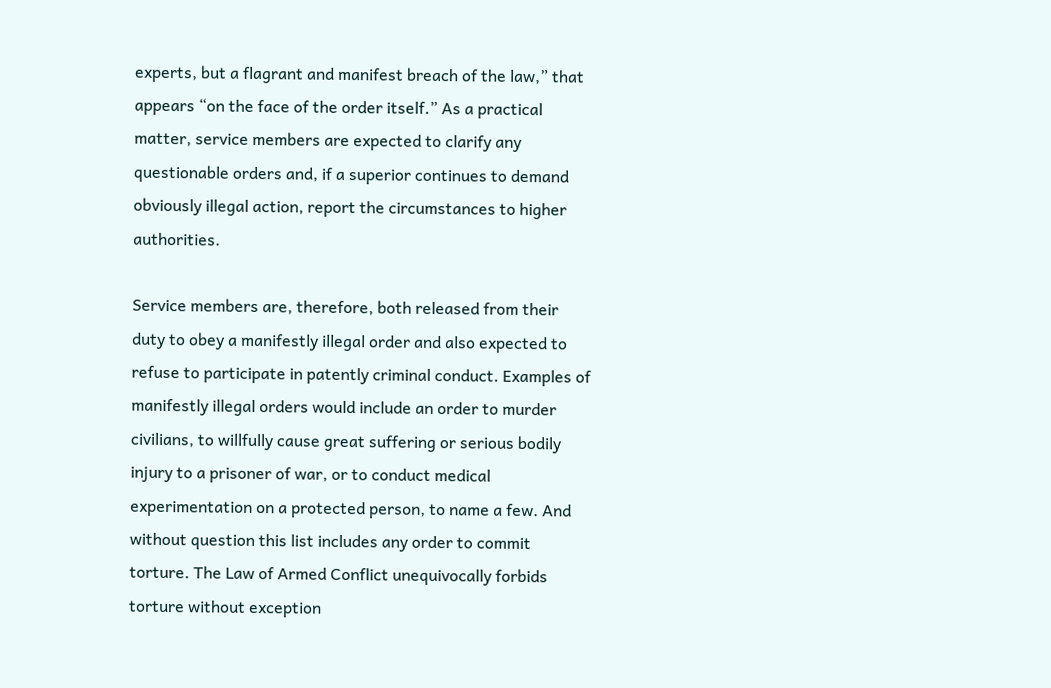experts, but a flagrant and manifest breach of the law,” that appears “on the face of the order itself.” As a practical matter, service members are expected to clarify any questionable orders and, if a superior continues to demand obviously illegal action, report the circumstances to higher authorities.

Service members are, therefore, both released from their duty to obey a manifestly illegal order and also expected to refuse to participate in patently criminal conduct. Examples of manifestly illegal orders would include an order to murder civilians, to willfully cause great suffering or serious bodily injury to a prisoner of war, or to conduct medical experimentation on a protected person, to name a few. And without question this list includes any order to commit torture. The Law of Armed Conflict unequivocally forbids torture without exception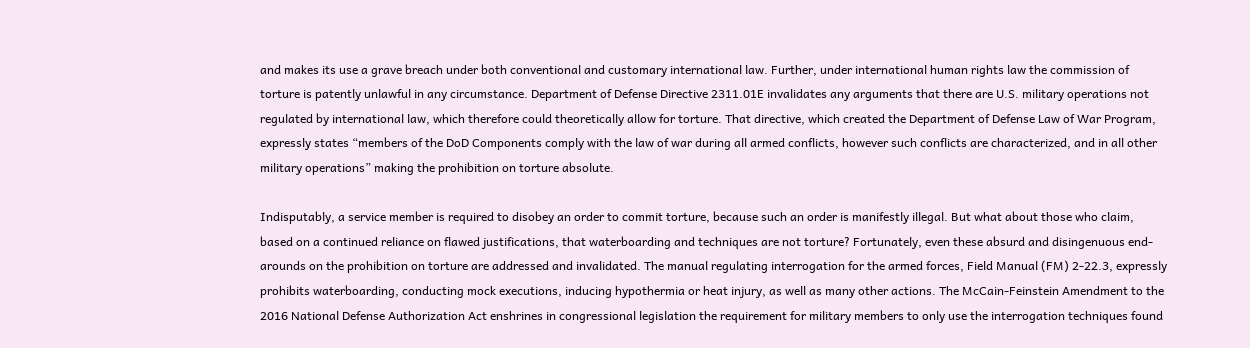and makes its use a grave breach under both conventional and customary international law. Further, under international human rights law the commission of torture is patently unlawful in any circumstance. Department of Defense Directive 2311.01E invalidates any arguments that there are U.S. military operations not regulated by international law, which therefore could theoretically allow for torture. That directive, which created the Department of Defense Law of War Program, expressly states “members of the DoD Components comply with the law of war during all armed conflicts, however such conflicts are characterized, and in all other military operations” making the prohibition on torture absolute.

Indisputably, a service member is required to disobey an order to commit torture, because such an order is manifestly illegal. But what about those who claim, based on a continued reliance on flawed justifications, that waterboarding and techniques are not torture? Fortunately, even these absurd and disingenuous end-arounds on the prohibition on torture are addressed and invalidated. The manual regulating interrogation for the armed forces, Field Manual (FM) 2-22.3, expressly prohibits waterboarding, conducting mock executions, inducing hypothermia or heat injury, as well as many other actions. The McCain-Feinstein Amendment to the 2016 National Defense Authorization Act enshrines in congressional legislation the requirement for military members to only use the interrogation techniques found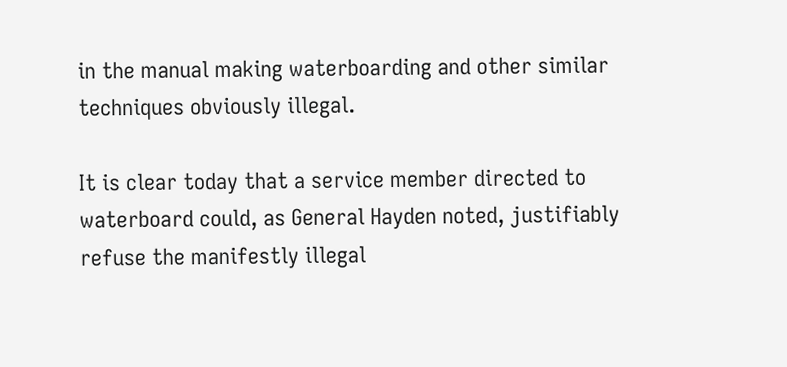in the manual making waterboarding and other similar techniques obviously illegal.

It is clear today that a service member directed to waterboard could, as General Hayden noted, justifiably refuse the manifestly illegal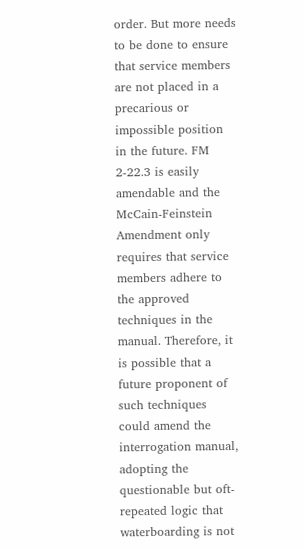order. But more needs to be done to ensure that service members are not placed in a precarious or impossible position in the future. FM 2-22.3 is easily amendable and the McCain-Feinstein Amendment only requires that service members adhere to the approved techniques in the manual. Therefore, it is possible that a future proponent of such techniques could amend the interrogation manual, adopting the questionable but oft-repeated logic that waterboarding is not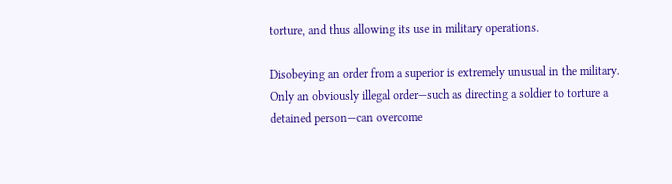torture, and thus allowing its use in military operations.

Disobeying an order from a superior is extremely unusual in the military. Only an obviously illegal order—such as directing a soldier to torture a detained person—can overcome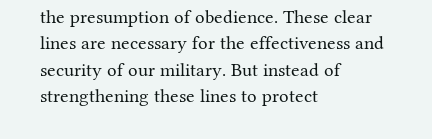the presumption of obedience. These clear lines are necessary for the effectiveness and security of our military. But instead of strengthening these lines to protect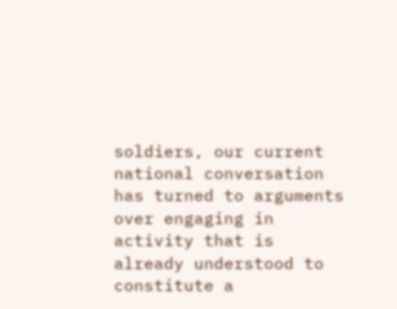soldiers, our current national conversation has turned to arguments over engaging in activity that is already understood to constitute a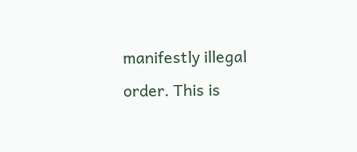manifestly illegal order. This is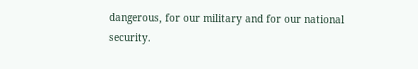dangerous, for our military and for our national security.